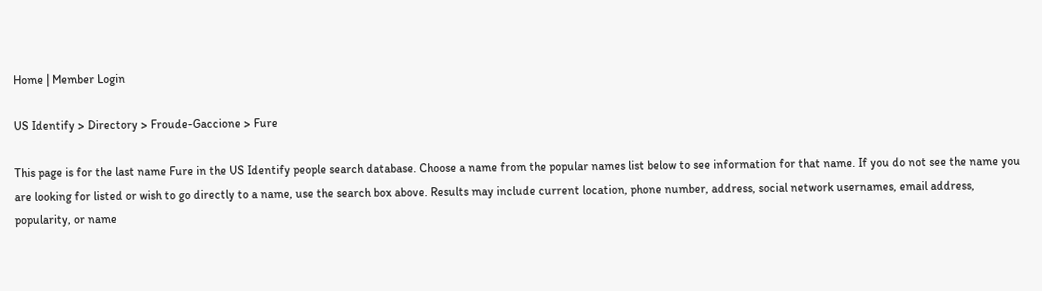Home | Member Login

US Identify > Directory > Froude-Gaccione > Fure

This page is for the last name Fure in the US Identify people search database. Choose a name from the popular names list below to see information for that name. If you do not see the name you are looking for listed or wish to go directly to a name, use the search box above. Results may include current location, phone number, address, social network usernames, email address, popularity, or name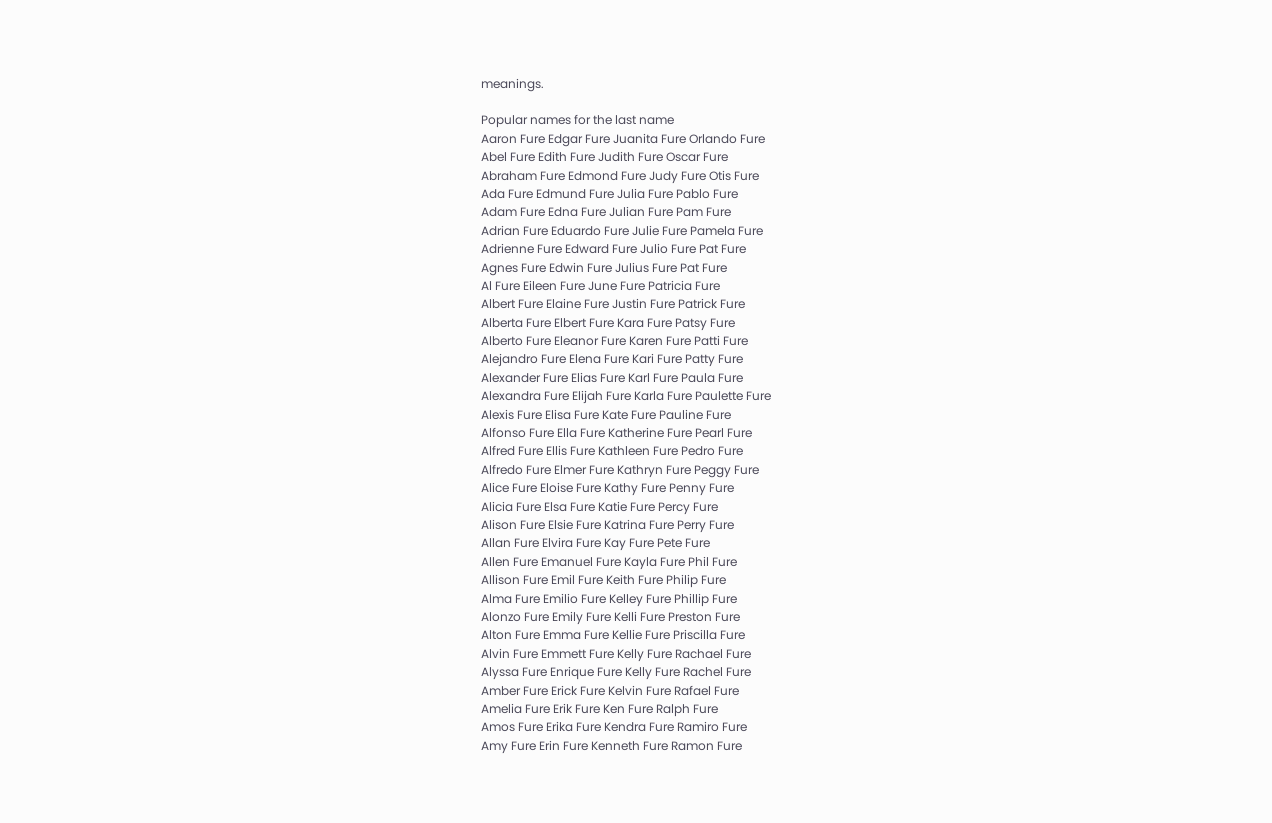meanings.

Popular names for the last name
Aaron Fure Edgar Fure Juanita Fure Orlando Fure
Abel Fure Edith Fure Judith Fure Oscar Fure
Abraham Fure Edmond Fure Judy Fure Otis Fure
Ada Fure Edmund Fure Julia Fure Pablo Fure
Adam Fure Edna Fure Julian Fure Pam Fure
Adrian Fure Eduardo Fure Julie Fure Pamela Fure
Adrienne Fure Edward Fure Julio Fure Pat Fure
Agnes Fure Edwin Fure Julius Fure Pat Fure
Al Fure Eileen Fure June Fure Patricia Fure
Albert Fure Elaine Fure Justin Fure Patrick Fure
Alberta Fure Elbert Fure Kara Fure Patsy Fure
Alberto Fure Eleanor Fure Karen Fure Patti Fure
Alejandro Fure Elena Fure Kari Fure Patty Fure
Alexander Fure Elias Fure Karl Fure Paula Fure
Alexandra Fure Elijah Fure Karla Fure Paulette Fure
Alexis Fure Elisa Fure Kate Fure Pauline Fure
Alfonso Fure Ella Fure Katherine Fure Pearl Fure
Alfred Fure Ellis Fure Kathleen Fure Pedro Fure
Alfredo Fure Elmer Fure Kathryn Fure Peggy Fure
Alice Fure Eloise Fure Kathy Fure Penny Fure
Alicia Fure Elsa Fure Katie Fure Percy Fure
Alison Fure Elsie Fure Katrina Fure Perry Fure
Allan Fure Elvira Fure Kay Fure Pete Fure
Allen Fure Emanuel Fure Kayla Fure Phil Fure
Allison Fure Emil Fure Keith Fure Philip Fure
Alma Fure Emilio Fure Kelley Fure Phillip Fure
Alonzo Fure Emily Fure Kelli Fure Preston Fure
Alton Fure Emma Fure Kellie Fure Priscilla Fure
Alvin Fure Emmett Fure Kelly Fure Rachael Fure
Alyssa Fure Enrique Fure Kelly Fure Rachel Fure
Amber Fure Erick Fure Kelvin Fure Rafael Fure
Amelia Fure Erik Fure Ken Fure Ralph Fure
Amos Fure Erika Fure Kendra Fure Ramiro Fure
Amy Fure Erin Fure Kenneth Fure Ramon Fure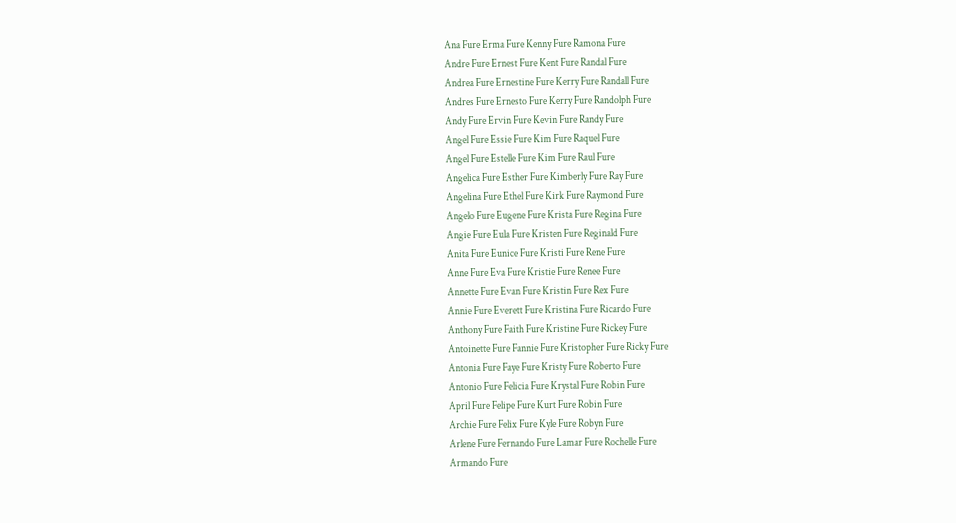Ana Fure Erma Fure Kenny Fure Ramona Fure
Andre Fure Ernest Fure Kent Fure Randal Fure
Andrea Fure Ernestine Fure Kerry Fure Randall Fure
Andres Fure Ernesto Fure Kerry Fure Randolph Fure
Andy Fure Ervin Fure Kevin Fure Randy Fure
Angel Fure Essie Fure Kim Fure Raquel Fure
Angel Fure Estelle Fure Kim Fure Raul Fure
Angelica Fure Esther Fure Kimberly Fure Ray Fure
Angelina Fure Ethel Fure Kirk Fure Raymond Fure
Angelo Fure Eugene Fure Krista Fure Regina Fure
Angie Fure Eula Fure Kristen Fure Reginald Fure
Anita Fure Eunice Fure Kristi Fure Rene Fure
Anne Fure Eva Fure Kristie Fure Renee Fure
Annette Fure Evan Fure Kristin Fure Rex Fure
Annie Fure Everett Fure Kristina Fure Ricardo Fure
Anthony Fure Faith Fure Kristine Fure Rickey Fure
Antoinette Fure Fannie Fure Kristopher Fure Ricky Fure
Antonia Fure Faye Fure Kristy Fure Roberto Fure
Antonio Fure Felicia Fure Krystal Fure Robin Fure
April Fure Felipe Fure Kurt Fure Robin Fure
Archie Fure Felix Fure Kyle Fure Robyn Fure
Arlene Fure Fernando Fure Lamar Fure Rochelle Fure
Armando Fure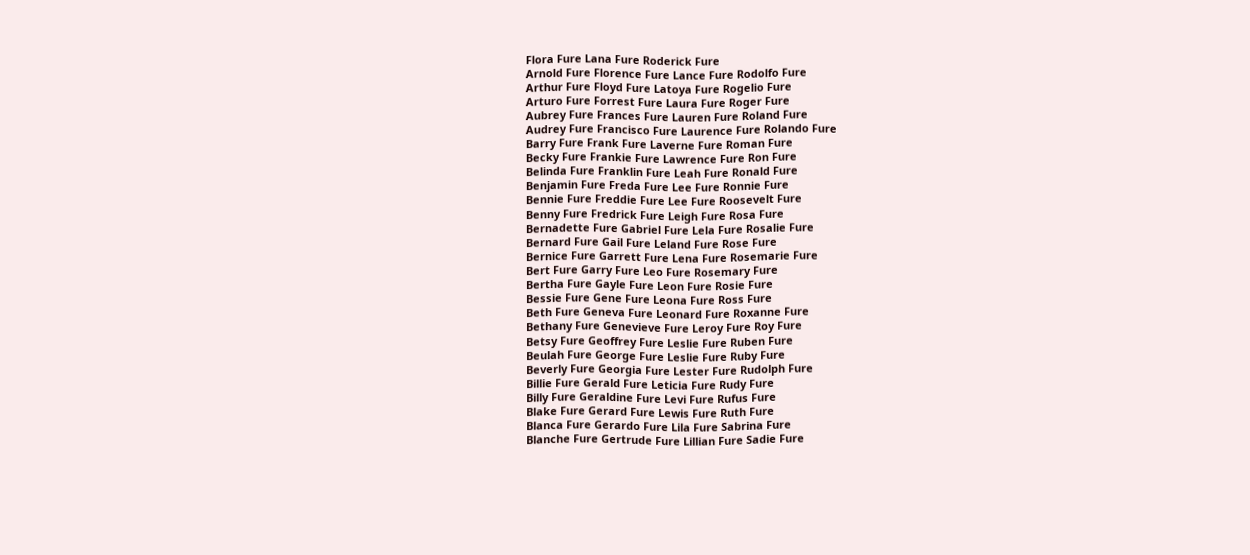Flora Fure Lana Fure Roderick Fure
Arnold Fure Florence Fure Lance Fure Rodolfo Fure
Arthur Fure Floyd Fure Latoya Fure Rogelio Fure
Arturo Fure Forrest Fure Laura Fure Roger Fure
Aubrey Fure Frances Fure Lauren Fure Roland Fure
Audrey Fure Francisco Fure Laurence Fure Rolando Fure
Barry Fure Frank Fure Laverne Fure Roman Fure
Becky Fure Frankie Fure Lawrence Fure Ron Fure
Belinda Fure Franklin Fure Leah Fure Ronald Fure
Benjamin Fure Freda Fure Lee Fure Ronnie Fure
Bennie Fure Freddie Fure Lee Fure Roosevelt Fure
Benny Fure Fredrick Fure Leigh Fure Rosa Fure
Bernadette Fure Gabriel Fure Lela Fure Rosalie Fure
Bernard Fure Gail Fure Leland Fure Rose Fure
Bernice Fure Garrett Fure Lena Fure Rosemarie Fure
Bert Fure Garry Fure Leo Fure Rosemary Fure
Bertha Fure Gayle Fure Leon Fure Rosie Fure
Bessie Fure Gene Fure Leona Fure Ross Fure
Beth Fure Geneva Fure Leonard Fure Roxanne Fure
Bethany Fure Genevieve Fure Leroy Fure Roy Fure
Betsy Fure Geoffrey Fure Leslie Fure Ruben Fure
Beulah Fure George Fure Leslie Fure Ruby Fure
Beverly Fure Georgia Fure Lester Fure Rudolph Fure
Billie Fure Gerald Fure Leticia Fure Rudy Fure
Billy Fure Geraldine Fure Levi Fure Rufus Fure
Blake Fure Gerard Fure Lewis Fure Ruth Fure
Blanca Fure Gerardo Fure Lila Fure Sabrina Fure
Blanche Fure Gertrude Fure Lillian Fure Sadie Fure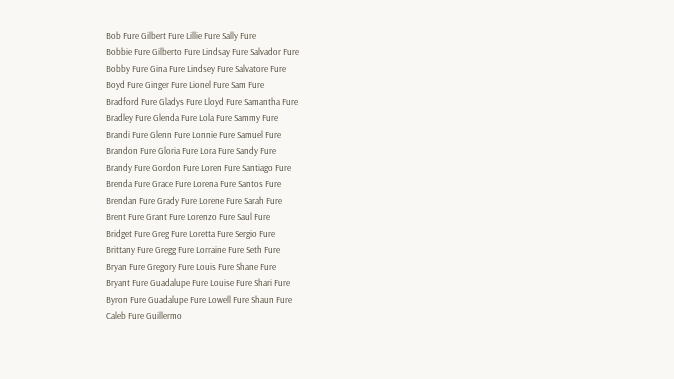Bob Fure Gilbert Fure Lillie Fure Sally Fure
Bobbie Fure Gilberto Fure Lindsay Fure Salvador Fure
Bobby Fure Gina Fure Lindsey Fure Salvatore Fure
Boyd Fure Ginger Fure Lionel Fure Sam Fure
Bradford Fure Gladys Fure Lloyd Fure Samantha Fure
Bradley Fure Glenda Fure Lola Fure Sammy Fure
Brandi Fure Glenn Fure Lonnie Fure Samuel Fure
Brandon Fure Gloria Fure Lora Fure Sandy Fure
Brandy Fure Gordon Fure Loren Fure Santiago Fure
Brenda Fure Grace Fure Lorena Fure Santos Fure
Brendan Fure Grady Fure Lorene Fure Sarah Fure
Brent Fure Grant Fure Lorenzo Fure Saul Fure
Bridget Fure Greg Fure Loretta Fure Sergio Fure
Brittany Fure Gregg Fure Lorraine Fure Seth Fure
Bryan Fure Gregory Fure Louis Fure Shane Fure
Bryant Fure Guadalupe Fure Louise Fure Shari Fure
Byron Fure Guadalupe Fure Lowell Fure Shaun Fure
Caleb Fure Guillermo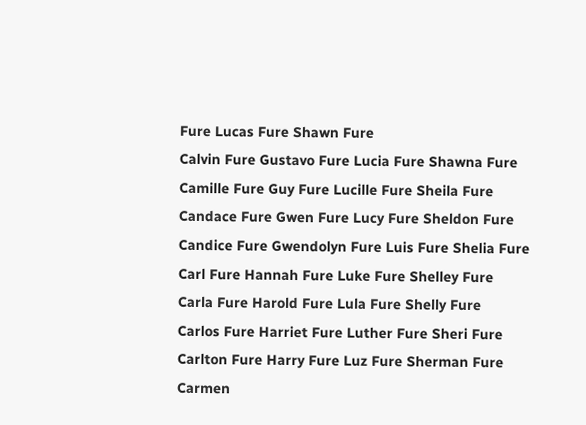Fure Lucas Fure Shawn Fure
Calvin Fure Gustavo Fure Lucia Fure Shawna Fure
Camille Fure Guy Fure Lucille Fure Sheila Fure
Candace Fure Gwen Fure Lucy Fure Sheldon Fure
Candice Fure Gwendolyn Fure Luis Fure Shelia Fure
Carl Fure Hannah Fure Luke Fure Shelley Fure
Carla Fure Harold Fure Lula Fure Shelly Fure
Carlos Fure Harriet Fure Luther Fure Sheri Fure
Carlton Fure Harry Fure Luz Fure Sherman Fure
Carmen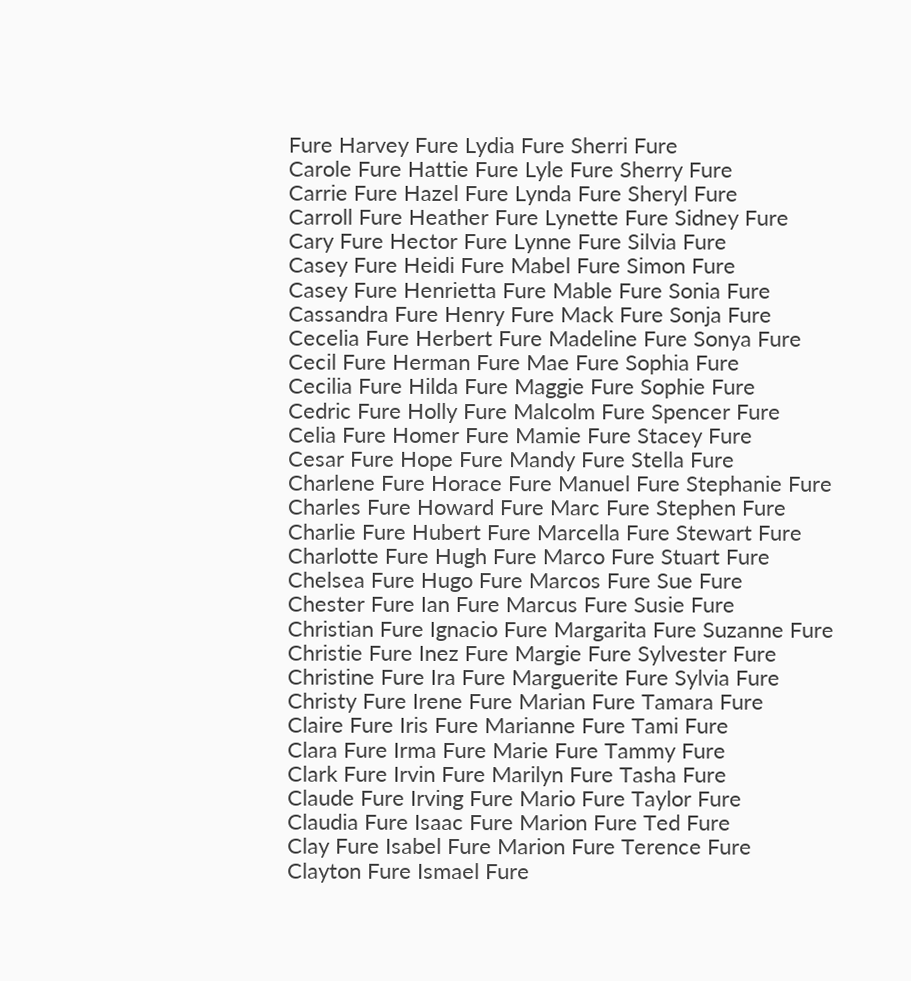Fure Harvey Fure Lydia Fure Sherri Fure
Carole Fure Hattie Fure Lyle Fure Sherry Fure
Carrie Fure Hazel Fure Lynda Fure Sheryl Fure
Carroll Fure Heather Fure Lynette Fure Sidney Fure
Cary Fure Hector Fure Lynne Fure Silvia Fure
Casey Fure Heidi Fure Mabel Fure Simon Fure
Casey Fure Henrietta Fure Mable Fure Sonia Fure
Cassandra Fure Henry Fure Mack Fure Sonja Fure
Cecelia Fure Herbert Fure Madeline Fure Sonya Fure
Cecil Fure Herman Fure Mae Fure Sophia Fure
Cecilia Fure Hilda Fure Maggie Fure Sophie Fure
Cedric Fure Holly Fure Malcolm Fure Spencer Fure
Celia Fure Homer Fure Mamie Fure Stacey Fure
Cesar Fure Hope Fure Mandy Fure Stella Fure
Charlene Fure Horace Fure Manuel Fure Stephanie Fure
Charles Fure Howard Fure Marc Fure Stephen Fure
Charlie Fure Hubert Fure Marcella Fure Stewart Fure
Charlotte Fure Hugh Fure Marco Fure Stuart Fure
Chelsea Fure Hugo Fure Marcos Fure Sue Fure
Chester Fure Ian Fure Marcus Fure Susie Fure
Christian Fure Ignacio Fure Margarita Fure Suzanne Fure
Christie Fure Inez Fure Margie Fure Sylvester Fure
Christine Fure Ira Fure Marguerite Fure Sylvia Fure
Christy Fure Irene Fure Marian Fure Tamara Fure
Claire Fure Iris Fure Marianne Fure Tami Fure
Clara Fure Irma Fure Marie Fure Tammy Fure
Clark Fure Irvin Fure Marilyn Fure Tasha Fure
Claude Fure Irving Fure Mario Fure Taylor Fure
Claudia Fure Isaac Fure Marion Fure Ted Fure
Clay Fure Isabel Fure Marion Fure Terence Fure
Clayton Fure Ismael Fure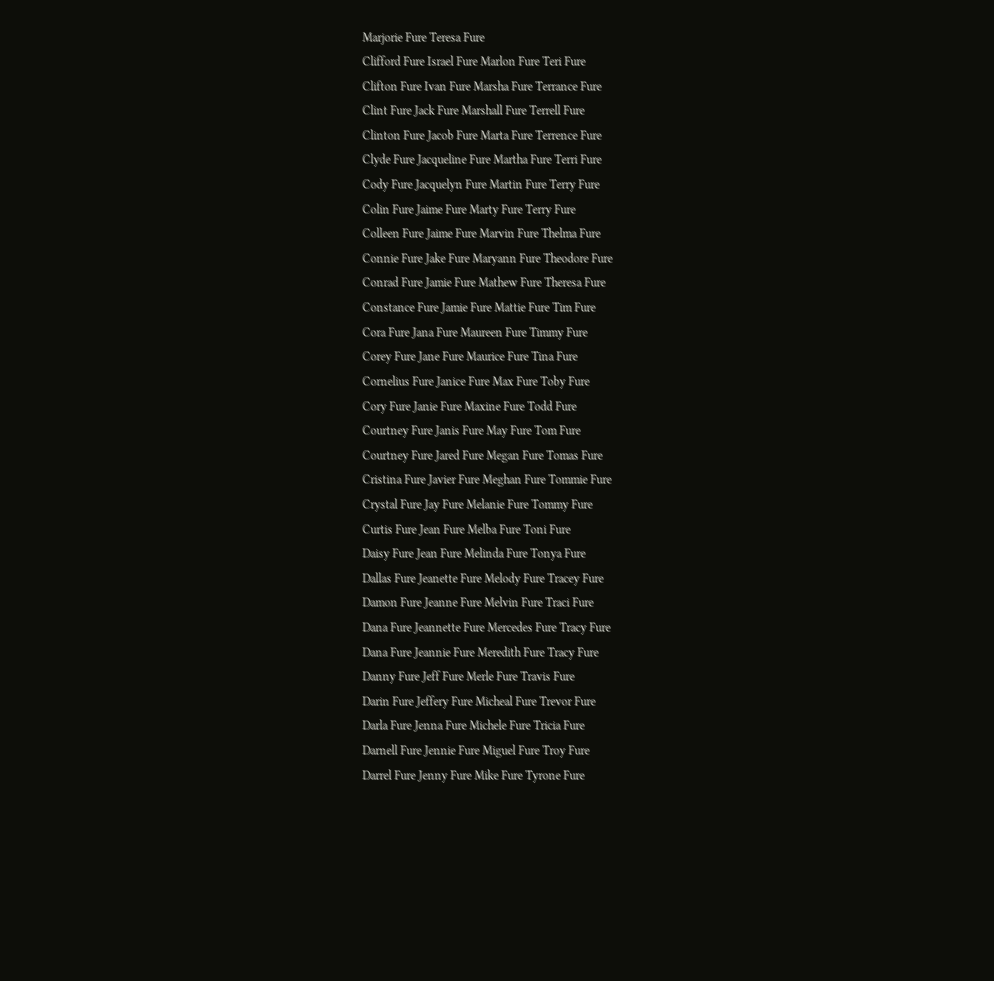Marjorie Fure Teresa Fure
Clifford Fure Israel Fure Marlon Fure Teri Fure
Clifton Fure Ivan Fure Marsha Fure Terrance Fure
Clint Fure Jack Fure Marshall Fure Terrell Fure
Clinton Fure Jacob Fure Marta Fure Terrence Fure
Clyde Fure Jacqueline Fure Martha Fure Terri Fure
Cody Fure Jacquelyn Fure Martin Fure Terry Fure
Colin Fure Jaime Fure Marty Fure Terry Fure
Colleen Fure Jaime Fure Marvin Fure Thelma Fure
Connie Fure Jake Fure Maryann Fure Theodore Fure
Conrad Fure Jamie Fure Mathew Fure Theresa Fure
Constance Fure Jamie Fure Mattie Fure Tim Fure
Cora Fure Jana Fure Maureen Fure Timmy Fure
Corey Fure Jane Fure Maurice Fure Tina Fure
Cornelius Fure Janice Fure Max Fure Toby Fure
Cory Fure Janie Fure Maxine Fure Todd Fure
Courtney Fure Janis Fure May Fure Tom Fure
Courtney Fure Jared Fure Megan Fure Tomas Fure
Cristina Fure Javier Fure Meghan Fure Tommie Fure
Crystal Fure Jay Fure Melanie Fure Tommy Fure
Curtis Fure Jean Fure Melba Fure Toni Fure
Daisy Fure Jean Fure Melinda Fure Tonya Fure
Dallas Fure Jeanette Fure Melody Fure Tracey Fure
Damon Fure Jeanne Fure Melvin Fure Traci Fure
Dana Fure Jeannette Fure Mercedes Fure Tracy Fure
Dana Fure Jeannie Fure Meredith Fure Tracy Fure
Danny Fure Jeff Fure Merle Fure Travis Fure
Darin Fure Jeffery Fure Micheal Fure Trevor Fure
Darla Fure Jenna Fure Michele Fure Tricia Fure
Darnell Fure Jennie Fure Miguel Fure Troy Fure
Darrel Fure Jenny Fure Mike Fure Tyrone Fure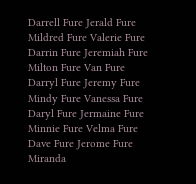Darrell Fure Jerald Fure Mildred Fure Valerie Fure
Darrin Fure Jeremiah Fure Milton Fure Van Fure
Darryl Fure Jeremy Fure Mindy Fure Vanessa Fure
Daryl Fure Jermaine Fure Minnie Fure Velma Fure
Dave Fure Jerome Fure Miranda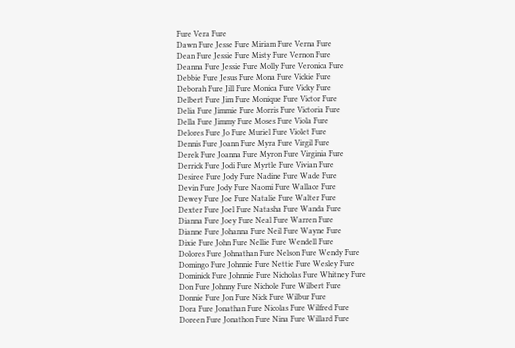Fure Vera Fure
Dawn Fure Jesse Fure Miriam Fure Verna Fure
Dean Fure Jessie Fure Misty Fure Vernon Fure
Deanna Fure Jessie Fure Molly Fure Veronica Fure
Debbie Fure Jesus Fure Mona Fure Vickie Fure
Deborah Fure Jill Fure Monica Fure Vicky Fure
Delbert Fure Jim Fure Monique Fure Victor Fure
Delia Fure Jimmie Fure Morris Fure Victoria Fure
Della Fure Jimmy Fure Moses Fure Viola Fure
Delores Fure Jo Fure Muriel Fure Violet Fure
Dennis Fure Joann Fure Myra Fure Virgil Fure
Derek Fure Joanna Fure Myron Fure Virginia Fure
Derrick Fure Jodi Fure Myrtle Fure Vivian Fure
Desiree Fure Jody Fure Nadine Fure Wade Fure
Devin Fure Jody Fure Naomi Fure Wallace Fure
Dewey Fure Joe Fure Natalie Fure Walter Fure
Dexter Fure Joel Fure Natasha Fure Wanda Fure
Dianna Fure Joey Fure Neal Fure Warren Fure
Dianne Fure Johanna Fure Neil Fure Wayne Fure
Dixie Fure John Fure Nellie Fure Wendell Fure
Dolores Fure Johnathan Fure Nelson Fure Wendy Fure
Domingo Fure Johnnie Fure Nettie Fure Wesley Fure
Dominick Fure Johnnie Fure Nicholas Fure Whitney Fure
Don Fure Johnny Fure Nichole Fure Wilbert Fure
Donnie Fure Jon Fure Nick Fure Wilbur Fure
Dora Fure Jonathan Fure Nicolas Fure Wilfred Fure
Doreen Fure Jonathon Fure Nina Fure Willard Fure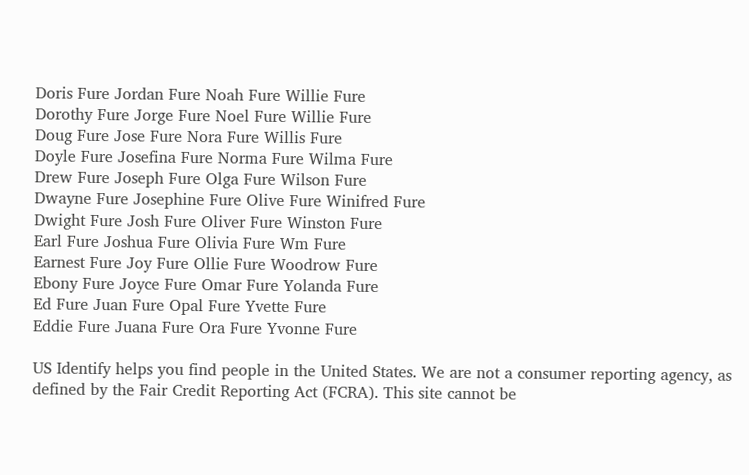Doris Fure Jordan Fure Noah Fure Willie Fure
Dorothy Fure Jorge Fure Noel Fure Willie Fure
Doug Fure Jose Fure Nora Fure Willis Fure
Doyle Fure Josefina Fure Norma Fure Wilma Fure
Drew Fure Joseph Fure Olga Fure Wilson Fure
Dwayne Fure Josephine Fure Olive Fure Winifred Fure
Dwight Fure Josh Fure Oliver Fure Winston Fure
Earl Fure Joshua Fure Olivia Fure Wm Fure
Earnest Fure Joy Fure Ollie Fure Woodrow Fure
Ebony Fure Joyce Fure Omar Fure Yolanda Fure
Ed Fure Juan Fure Opal Fure Yvette Fure
Eddie Fure Juana Fure Ora Fure Yvonne Fure

US Identify helps you find people in the United States. We are not a consumer reporting agency, as defined by the Fair Credit Reporting Act (FCRA). This site cannot be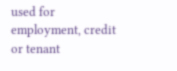used for employment, credit or tenant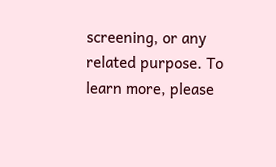screening, or any related purpose. To learn more, please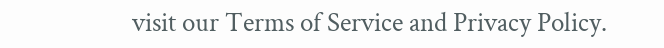visit our Terms of Service and Privacy Policy.